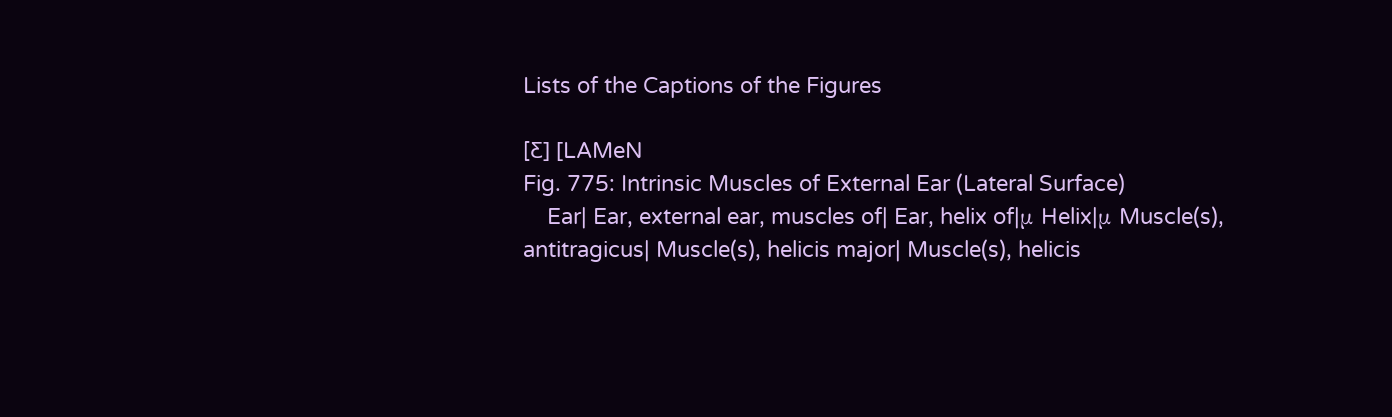Lists of the Captions of the Figures

[Ƹ] [LAMeN
Fig. 775: Intrinsic Muscles of External Ear (Lateral Surface)
    Ear| Ear, external ear, muscles of| Ear, helix of|μ Helix|μ Muscle(s), antitragicus| Muscle(s), helicis major| Muscle(s), helicis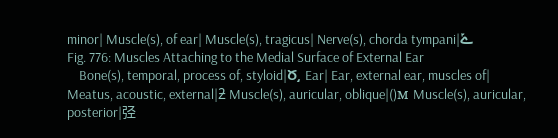minor| Muscle(s), of ear| Muscle(s), tragicus| Nerve(s), chorda tympani|ݺ
Fig. 776: Muscles Attaching to the Medial Surface of External Ear
    Bone(s), temporal, process of, styloid|Ծ͵ Ear| Ear, external ear, muscles of| Meatus, acoustic, external|ƻ Muscle(s), auricular, oblique|()м Muscle(s), auricular, posterior|弪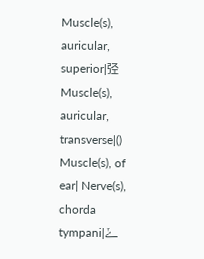Muscle(s), auricular, superior|弪 Muscle(s), auricular, transverse|() Muscle(s), of ear| Nerve(s), chorda tympani|ݺ